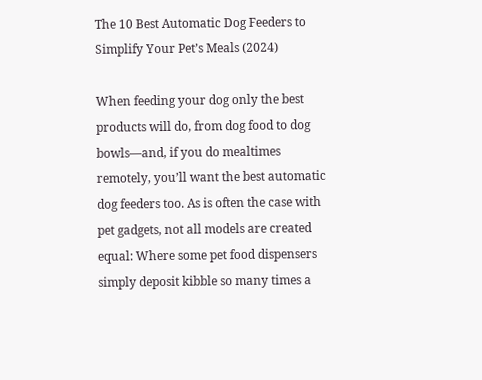The 10 Best Automatic Dog Feeders to Simplify Your Pet’s Meals (2024)

When feeding your dog only the best products will do, from dog food to dog bowls—and, if you do mealtimes remotely, you’ll want the best automatic dog feeders too. As is often the case with pet gadgets, not all models are created equal: Where some pet food dispensers simply deposit kibble so many times a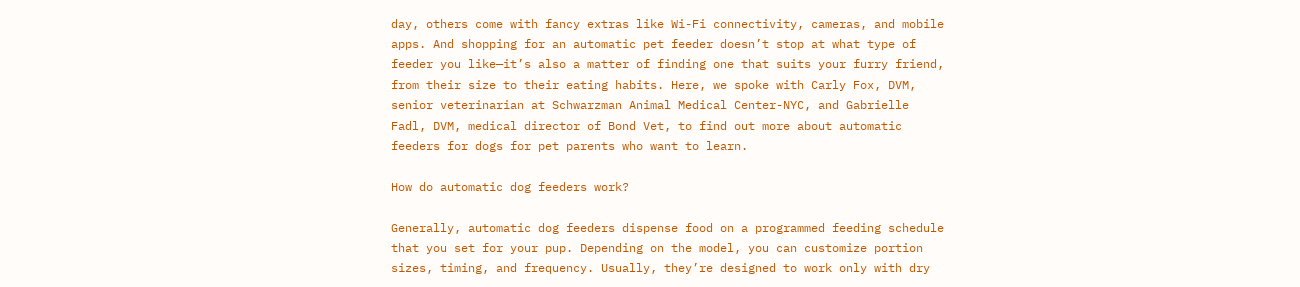day, others come with fancy extras like Wi-Fi connectivity, cameras, and mobile apps. And shopping for an automatic pet feeder doesn’t stop at what type of feeder you like—it’s also a matter of finding one that suits your furry friend, from their size to their eating habits. Here, we spoke with Carly Fox, DVM, senior veterinarian at Schwarzman Animal Medical Center-NYC, and Gabrielle Fadl, DVM, medical director of Bond Vet, to find out more about automatic feeders for dogs for pet parents who want to learn.

How do automatic dog feeders work?

Generally, automatic dog feeders dispense food on a programmed feeding schedule that you set for your pup. Depending on the model, you can customize portion sizes, timing, and frequency. Usually, they’re designed to work only with dry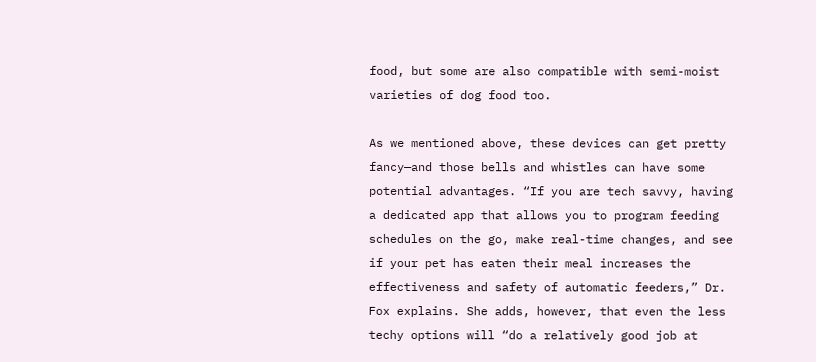food, but some are also compatible with semi-moist varieties of dog food too.

As we mentioned above, these devices can get pretty fancy—and those bells and whistles can have some potential advantages. “If you are tech savvy, having a dedicated app that allows you to program feeding schedules on the go, make real-time changes, and see if your pet has eaten their meal increases the effectiveness and safety of automatic feeders,” Dr. Fox explains. She adds, however, that even the less techy options will “do a relatively good job at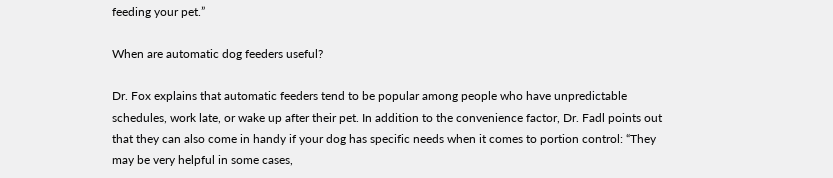feeding your pet.”

When are automatic dog feeders useful?

Dr. Fox explains that automatic feeders tend to be popular among people who have unpredictable schedules, work late, or wake up after their pet. In addition to the convenience factor, Dr. Fadl points out that they can also come in handy if your dog has specific needs when it comes to portion control: “They may be very helpful in some cases,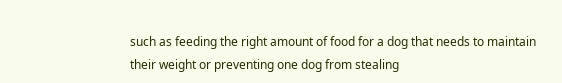such as feeding the right amount of food for a dog that needs to maintain their weight or preventing one dog from stealing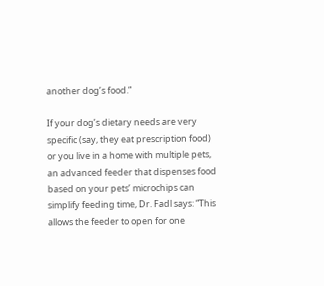another dog’s food.”

If your dog’s dietary needs are very specific (say, they eat prescription food) or you live in a home with multiple pets, an advanced feeder that dispenses food based on your pets’ microchips can simplify feeding time, Dr. Fadl says: “This allows the feeder to open for one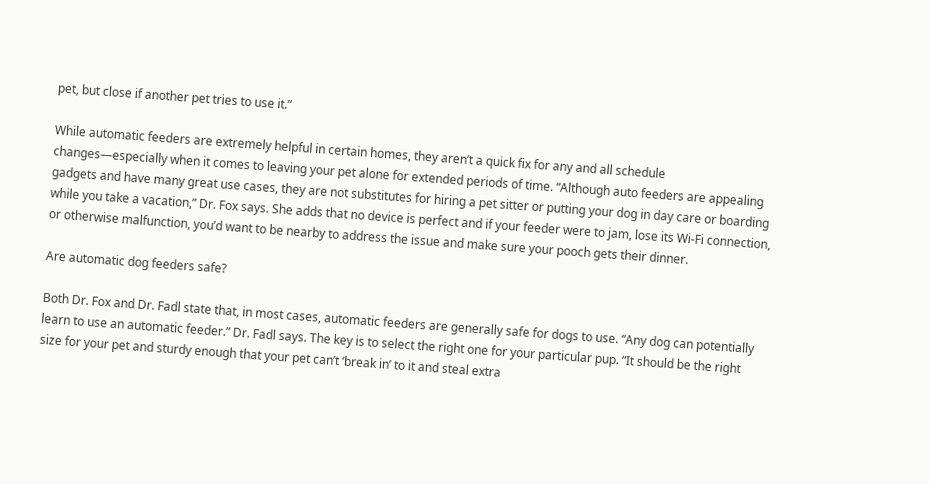pet, but close if another pet tries to use it.”

While automatic feeders are extremely helpful in certain homes, they aren’t a quick fix for any and all schedule changes—especially when it comes to leaving your pet alone for extended periods of time. “Although auto feeders are appealing gadgets and have many great use cases, they are not substitutes for hiring a pet sitter or putting your dog in day care or boarding while you take a vacation,” Dr. Fox says. She adds that no device is perfect and if your feeder were to jam, lose its Wi-Fi connection, or otherwise malfunction, you’d want to be nearby to address the issue and make sure your pooch gets their dinner.

Are automatic dog feeders safe?

Both Dr. Fox and Dr. Fadl state that, in most cases, automatic feeders are generally safe for dogs to use. “Any dog can potentially learn to use an automatic feeder.” Dr. Fadl says. The key is to select the right one for your particular pup. “It should be the right size for your pet and sturdy enough that your pet can’t ‘break in’ to it and steal extra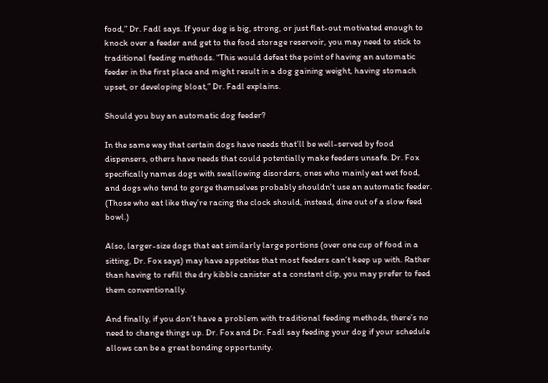food,” Dr. Fadl says. If your dog is big, strong, or just flat-out motivated enough to knock over a feeder and get to the food storage reservoir, you may need to stick to traditional feeding methods. “This would defeat the point of having an automatic feeder in the first place and might result in a dog gaining weight, having stomach upset, or developing bloat,” Dr. Fadl explains.

Should you buy an automatic dog feeder?

In the same way that certain dogs have needs that’ll be well-served by food dispensers, others have needs that could potentially make feeders unsafe. Dr. Fox specifically names dogs with swallowing disorders, ones who mainly eat wet food, and dogs who tend to gorge themselves probably shouldn’t use an automatic feeder. (Those who eat like they’re racing the clock should, instead, dine out of a slow feed bowl.)

Also, larger-size dogs that eat similarly large portions (over one cup of food in a sitting, Dr. Fox says) may have appetites that most feeders can’t keep up with. Rather than having to refill the dry kibble canister at a constant clip, you may prefer to feed them conventionally.

And finally, if you don’t have a problem with traditional feeding methods, there’s no need to change things up. Dr. Fox and Dr. Fadl say feeding your dog if your schedule allows can be a great bonding opportunity.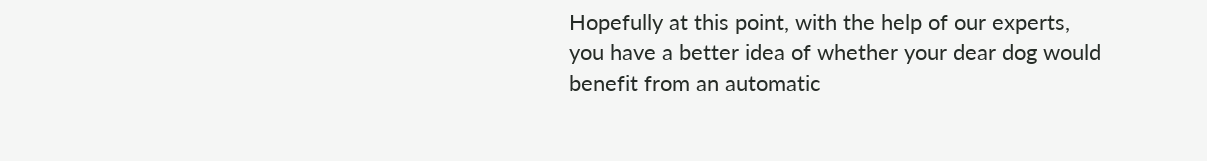Hopefully at this point, with the help of our experts, you have a better idea of whether your dear dog would benefit from an automatic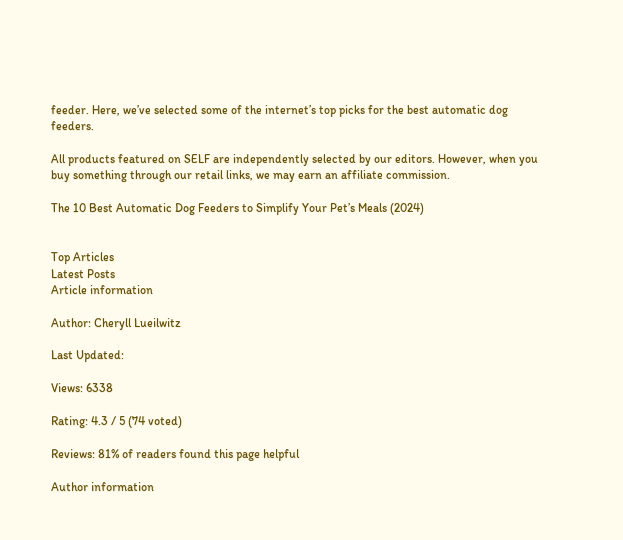feeder. Here, we’ve selected some of the internet’s top picks for the best automatic dog feeders.

All products featured on SELF are independently selected by our editors. However, when you buy something through our retail links, we may earn an affiliate commission.

The 10 Best Automatic Dog Feeders to Simplify Your Pet’s Meals (2024)


Top Articles
Latest Posts
Article information

Author: Cheryll Lueilwitz

Last Updated:

Views: 6338

Rating: 4.3 / 5 (74 voted)

Reviews: 81% of readers found this page helpful

Author information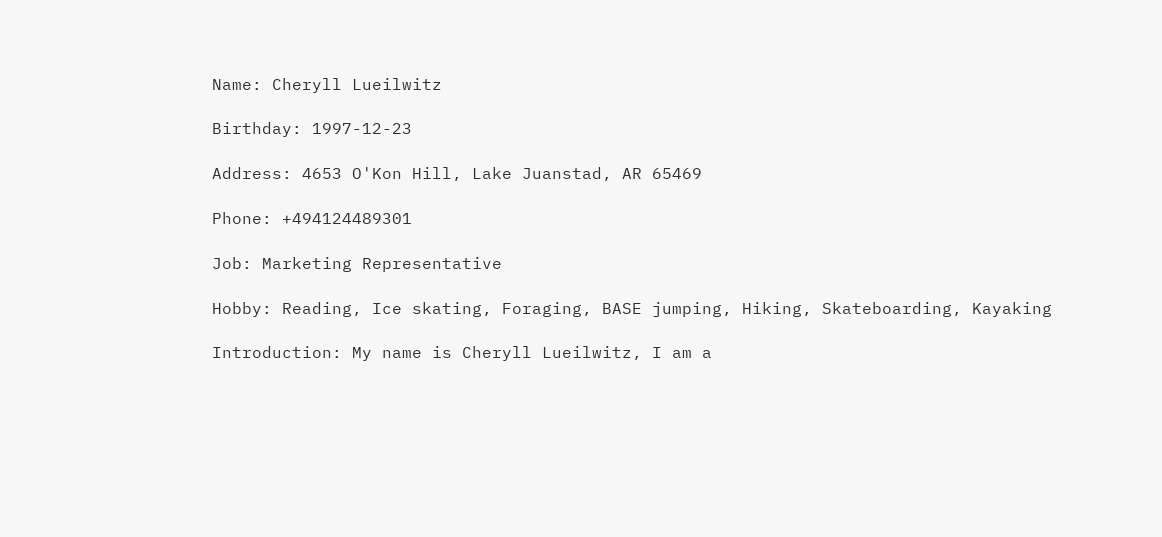Name: Cheryll Lueilwitz

Birthday: 1997-12-23

Address: 4653 O'Kon Hill, Lake Juanstad, AR 65469

Phone: +494124489301

Job: Marketing Representative

Hobby: Reading, Ice skating, Foraging, BASE jumping, Hiking, Skateboarding, Kayaking

Introduction: My name is Cheryll Lueilwitz, I am a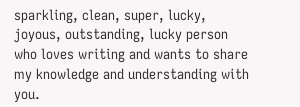sparkling, clean, super, lucky, joyous, outstanding, lucky person who loves writing and wants to share my knowledge and understanding with you.